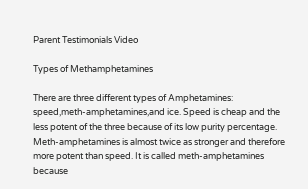Parent Testimonials Video

Types of Methamphetamines

There are three different types of Amphetamines: speed,meth-amphetamines,and ice. Speed is cheap and the less potent of the three because of its low purity percentage. Meth-amphetamines is almost twice as stronger and therefore more potent than speed. It is called meth-amphetamines because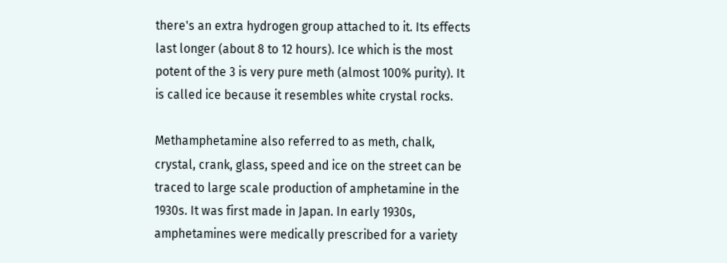there's an extra hydrogen group attached to it. Its effects last longer (about 8 to 12 hours). Ice which is the most potent of the 3 is very pure meth (almost 100% purity). It is called ice because it resembles white crystal rocks.

Methamphetamine also referred to as meth, chalk, crystal, crank, glass, speed and ice on the street can be traced to large scale production of amphetamine in the 1930s. It was first made in Japan. In early 1930s, amphetamines were medically prescribed for a variety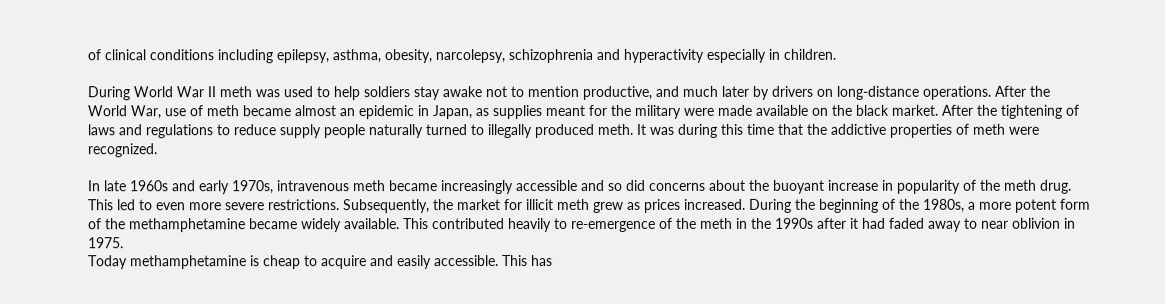of clinical conditions including epilepsy, asthma, obesity, narcolepsy, schizophrenia and hyperactivity especially in children.

During World War II meth was used to help soldiers stay awake not to mention productive, and much later by drivers on long-distance operations. After the World War, use of meth became almost an epidemic in Japan, as supplies meant for the military were made available on the black market. After the tightening of laws and regulations to reduce supply people naturally turned to illegally produced meth. It was during this time that the addictive properties of meth were recognized.

In late 1960s and early 1970s, intravenous meth became increasingly accessible and so did concerns about the buoyant increase in popularity of the meth drug. This led to even more severe restrictions. Subsequently, the market for illicit meth grew as prices increased. During the beginning of the 1980s, a more potent form of the methamphetamine became widely available. This contributed heavily to re-emergence of the meth in the 1990s after it had faded away to near oblivion in 1975.
Today methamphetamine is cheap to acquire and easily accessible. This has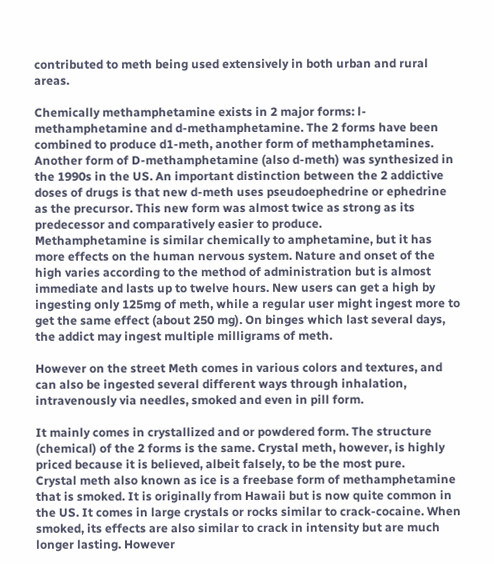contributed to meth being used extensively in both urban and rural areas.

Chemically methamphetamine exists in 2 major forms: l-methamphetamine and d-methamphetamine. The 2 forms have been combined to produce d1-meth, another form of methamphetamines. Another form of D-methamphetamine (also d-meth) was synthesized in the 1990s in the US. An important distinction between the 2 addictive doses of drugs is that new d-meth uses pseudoephedrine or ephedrine as the precursor. This new form was almost twice as strong as its predecessor and comparatively easier to produce.
Methamphetamine is similar chemically to amphetamine, but it has more effects on the human nervous system. Nature and onset of the high varies according to the method of administration but is almost immediate and lasts up to twelve hours. New users can get a high by ingesting only 125mg of meth, while a regular user might ingest more to get the same effect (about 250 mg). On binges which last several days, the addict may ingest multiple milligrams of meth.

However on the street Meth comes in various colors and textures, and can also be ingested several different ways through inhalation, intravenously via needles, smoked and even in pill form.

It mainly comes in crystallized and or powdered form. The structure (chemical) of the 2 forms is the same. Crystal meth, however, is highly priced because it is believed, albeit falsely, to be the most pure.
Crystal meth also known as ice is a freebase form of methamphetamine that is smoked. It is originally from Hawaii but is now quite common in the US. It comes in large crystals or rocks similar to crack-cocaine. When smoked, its effects are also similar to crack in intensity but are much longer lasting. However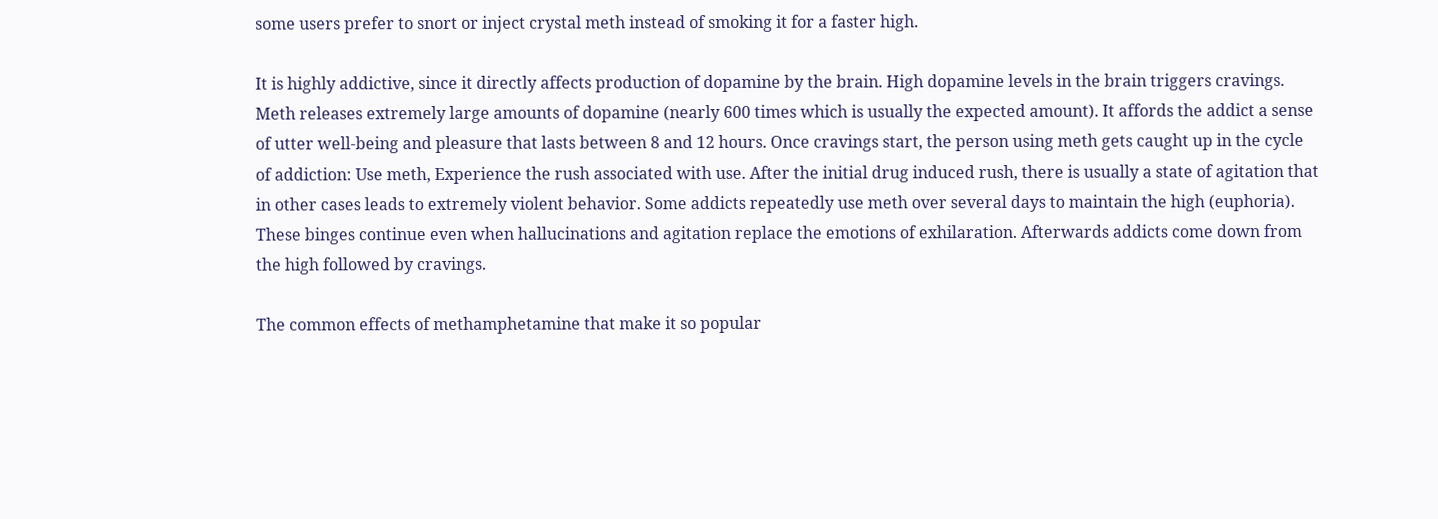some users prefer to snort or inject crystal meth instead of smoking it for a faster high.

It is highly addictive, since it directly affects production of dopamine by the brain. High dopamine levels in the brain triggers cravings. Meth releases extremely large amounts of dopamine (nearly 600 times which is usually the expected amount). It affords the addict a sense of utter well-being and pleasure that lasts between 8 and 12 hours. Once cravings start, the person using meth gets caught up in the cycle of addiction: Use meth, Experience the rush associated with use. After the initial drug induced rush, there is usually a state of agitation that in other cases leads to extremely violent behavior. Some addicts repeatedly use meth over several days to maintain the high (euphoria). These binges continue even when hallucinations and agitation replace the emotions of exhilaration. Afterwards addicts come down from the high followed by cravings.

The common effects of methamphetamine that make it so popular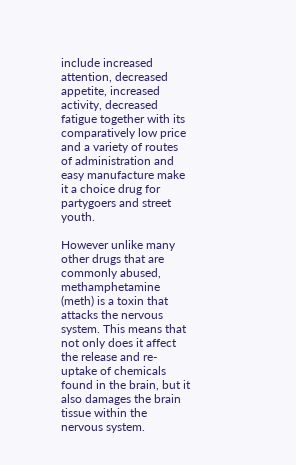include increased attention, decreased appetite, increased activity, decreased fatigue together with its comparatively low price and a variety of routes of administration and easy manufacture make it a choice drug for partygoers and street youth.

However unlike many other drugs that are commonly abused, methamphetamine (meth) is a toxin that attacks the nervous system. This means that not only does it affect the release and re-uptake of chemicals found in the brain, but it also damages the brain tissue within the nervous system.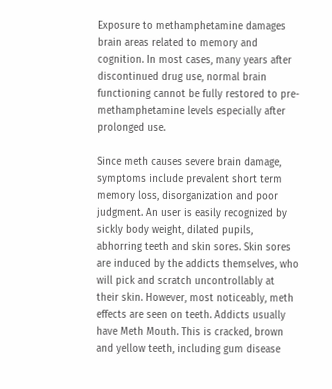Exposure to methamphetamine damages brain areas related to memory and cognition. In most cases, many years after discontinued drug use, normal brain functioning cannot be fully restored to pre-methamphetamine levels especially after prolonged use.

Since meth causes severe brain damage, symptoms include prevalent short term memory loss, disorganization and poor judgment. An user is easily recognized by sickly body weight, dilated pupils, abhorring teeth and skin sores. Skin sores are induced by the addicts themselves, who will pick and scratch uncontrollably at their skin. However, most noticeably, meth effects are seen on teeth. Addicts usually have Meth Mouth. This is cracked, brown and yellow teeth, including gum disease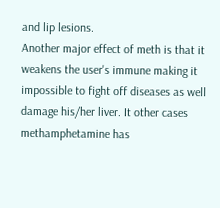and lip lesions.
Another major effect of meth is that it weakens the user's immune making it impossible to fight off diseases as well damage his/her liver. It other cases methamphetamine has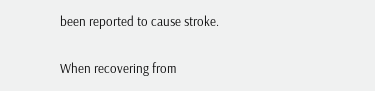been reported to cause stroke.

When recovering from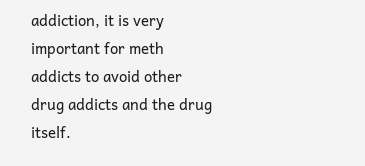addiction, it is very important for meth addicts to avoid other drug addicts and the drug itself.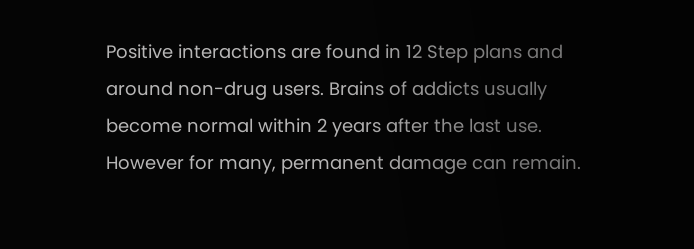Positive interactions are found in 12 Step plans and around non-drug users. Brains of addicts usually become normal within 2 years after the last use. However for many, permanent damage can remain.